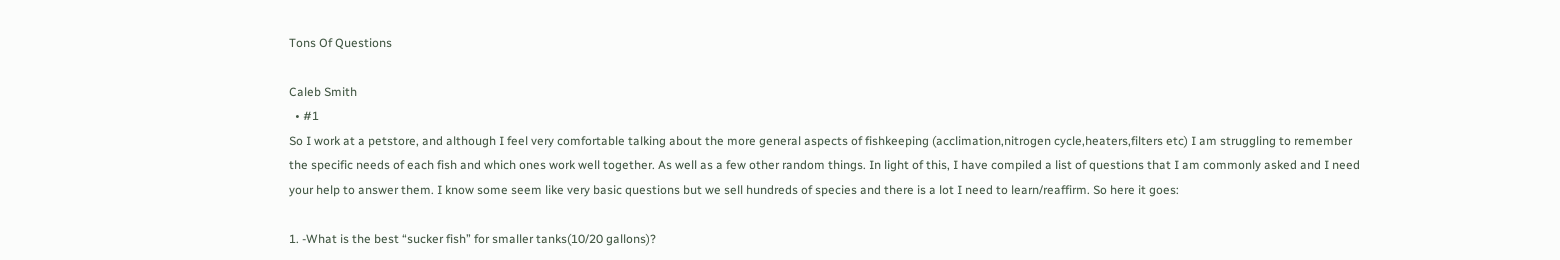Tons Of Questions

Caleb Smith
  • #1
So I work at a petstore, and although I feel very comfortable talking about the more general aspects of fishkeeping (acclimation,nitrogen cycle,heaters,filters etc) I am struggling to remember the specific needs of each fish and which ones work well together. As well as a few other random things. In light of this, I have compiled a list of questions that I am commonly asked and I need your help to answer them. I know some seem like very basic questions but we sell hundreds of species and there is a lot I need to learn/reaffirm. So here it goes:

1. -What is the best “sucker fish” for smaller tanks(10/20 gallons)?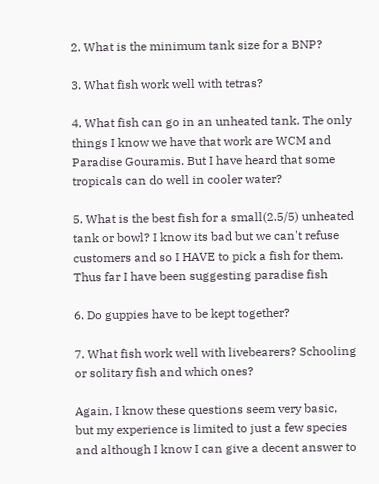2. What is the minimum tank size for a BNP?

3. What fish work well with tetras?

4. What fish can go in an unheated tank. The only things I know we have that work are WCM and Paradise Gouramis. But I have heard that some tropicals can do well in cooler water?

5. What is the best fish for a small(2.5/5) unheated tank or bowl? I know its bad but we can't refuse customers and so I HAVE to pick a fish for them. Thus far I have been suggesting paradise fish

6. Do guppies have to be kept together?

7. What fish work well with livebearers? Schooling or solitary fish and which ones?

Again, I know these questions seem very basic, but my experience is limited to just a few species and although I know I can give a decent answer to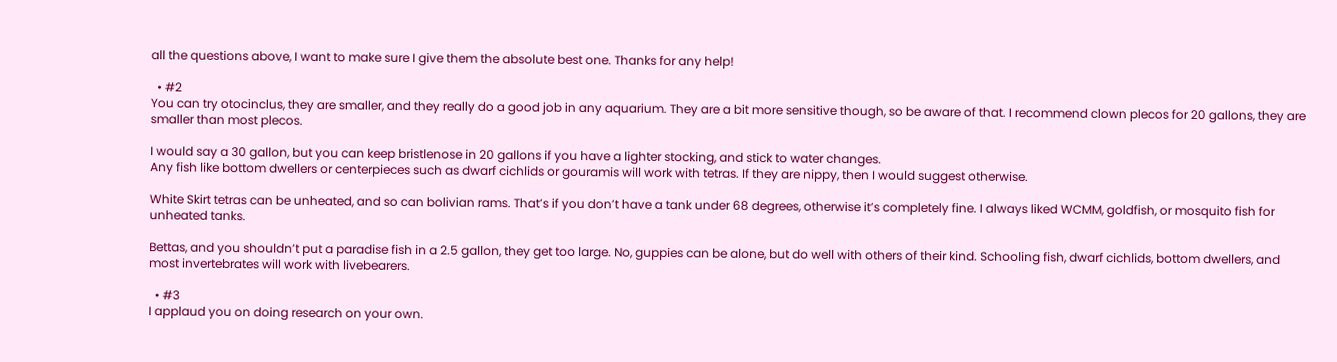all the questions above, I want to make sure I give them the absolute best one. Thanks for any help!

  • #2
You can try otocinclus, they are smaller, and they really do a good job in any aquarium. They are a bit more sensitive though, so be aware of that. I recommend clown plecos for 20 gallons, they are smaller than most plecos.

I would say a 30 gallon, but you can keep bristlenose in 20 gallons if you have a lighter stocking, and stick to water changes.
Any fish like bottom dwellers or centerpieces such as dwarf cichlids or gouramis will work with tetras. If they are nippy, then I would suggest otherwise.

White Skirt tetras can be unheated, and so can bolivian rams. That’s if you don’t have a tank under 68 degrees, otherwise it’s completely fine. I always liked WCMM, goldfish, or mosquito fish for unheated tanks.

Bettas, and you shouldn’t put a paradise fish in a 2.5 gallon, they get too large. No, guppies can be alone, but do well with others of their kind. Schooling fish, dwarf cichlids, bottom dwellers, and most invertebrates will work with livebearers.

  • #3
I applaud you on doing research on your own.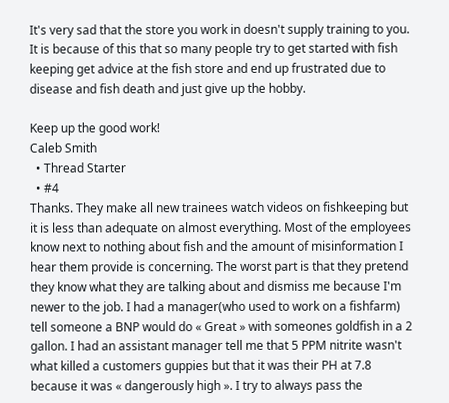It's very sad that the store you work in doesn't supply training to you. It is because of this that so many people try to get started with fish keeping get advice at the fish store and end up frustrated due to disease and fish death and just give up the hobby.

Keep up the good work!
Caleb Smith
  • Thread Starter
  • #4
Thanks. They make all new trainees watch videos on fishkeeping but it is less than adequate on almost everything. Most of the employees know next to nothing about fish and the amount of misinformation I hear them provide is concerning. The worst part is that they pretend they know what they are talking about and dismiss me because I'm newer to the job. I had a manager(who used to work on a fishfarm) tell someone a BNP would do « Great » with someones goldfish in a 2 gallon. I had an assistant manager tell me that 5 PPM nitrite wasn't what killed a customers guppies but that it was their PH at 7.8 because it was « dangerously high ». I try to always pass the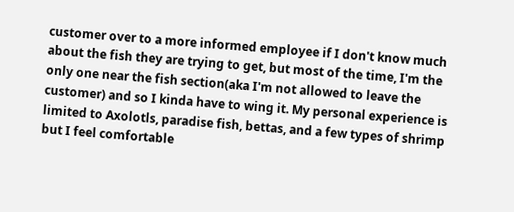customer over to a more informed employee if I don't know much about the fish they are trying to get, but most of the time, I'm the only one near the fish section(aka I'm not allowed to leave the customer) and so I kinda have to wing it. My personal experience is limited to Axolotls, paradise fish, bettas, and a few types of shrimp but I feel comfortable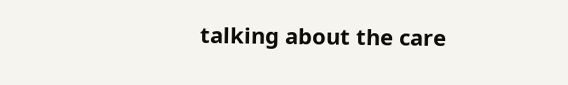talking about the care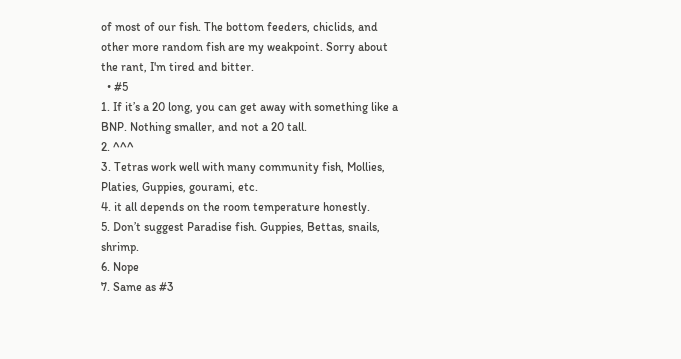of most of our fish. The bottom feeders, chiclids, and other more random fish are my weakpoint. Sorry about the rant, I'm tired and bitter.
  • #5
1. If it’s a 20 long, you can get away with something like a BNP. Nothing smaller, and not a 20 tall.
2. ^^^
3. Tetras work well with many community fish, Mollies, Platies, Guppies, gourami, etc.
4. it all depends on the room temperature honestly.
5. Don’t suggest Paradise fish. Guppies, Bettas, snails, shrimp.
6. Nope
7. Same as #3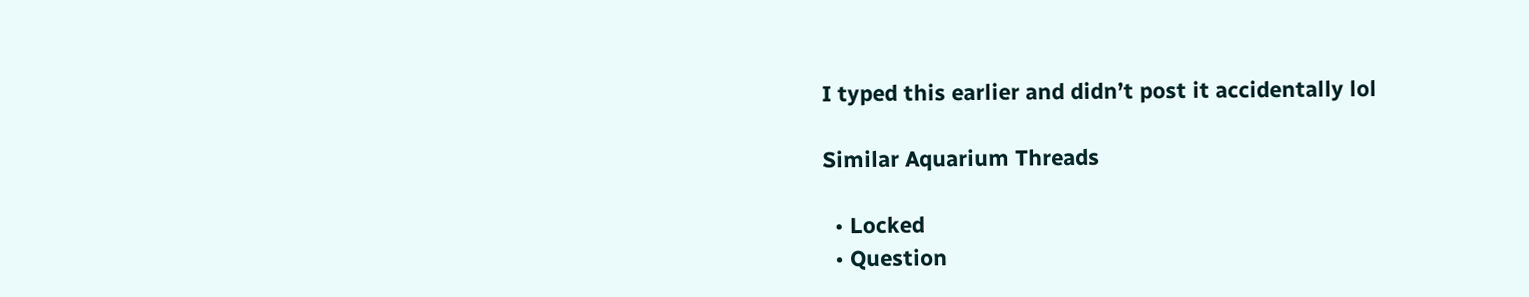I typed this earlier and didn’t post it accidentally lol

Similar Aquarium Threads

  • Locked
  • Question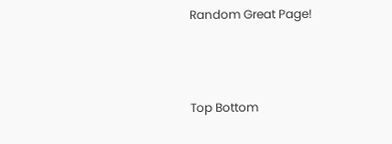Random Great Page!



Top Bottom